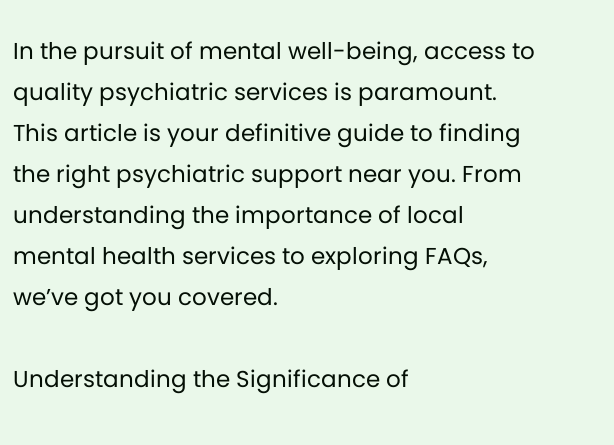In the pursuit of mental well-being, access to quality psychiatric services is paramount. This article is your definitive guide to finding the right psychiatric support near you. From understanding the importance of local mental health services to exploring FAQs, we’ve got you covered.

Understanding the Significance of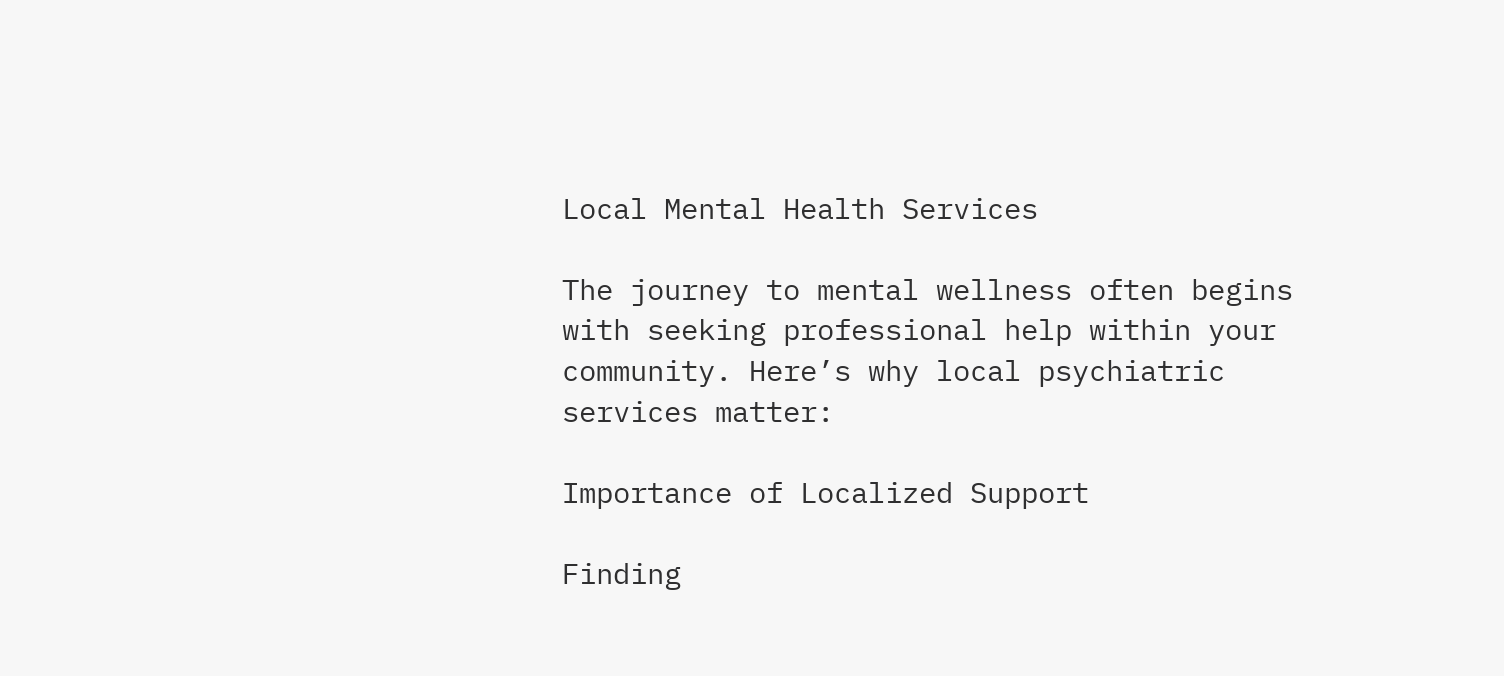Local Mental Health Services

The journey to mental wellness often begins with seeking professional help within your community. Here’s why local psychiatric services matter:

Importance of Localized Support

Finding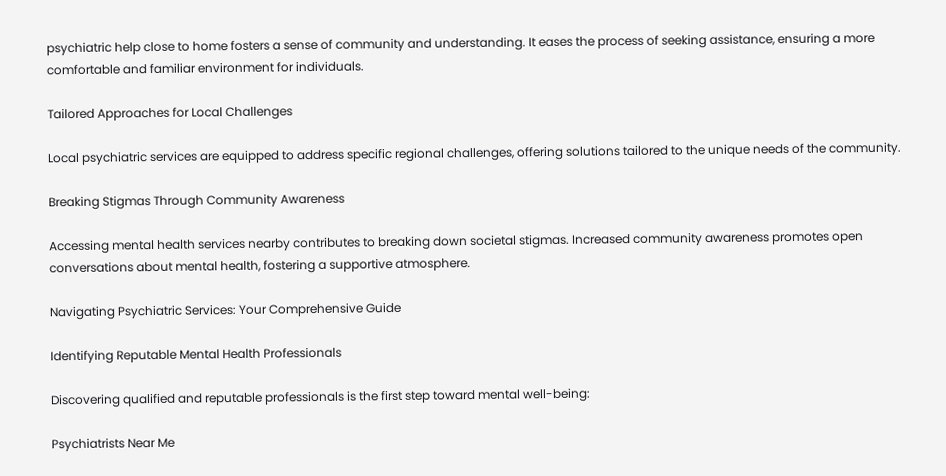psychiatric help close to home fosters a sense of community and understanding. It eases the process of seeking assistance, ensuring a more comfortable and familiar environment for individuals.

Tailored Approaches for Local Challenges

Local psychiatric services are equipped to address specific regional challenges, offering solutions tailored to the unique needs of the community.

Breaking Stigmas Through Community Awareness

Accessing mental health services nearby contributes to breaking down societal stigmas. Increased community awareness promotes open conversations about mental health, fostering a supportive atmosphere.

Navigating Psychiatric Services: Your Comprehensive Guide

Identifying Reputable Mental Health Professionals

Discovering qualified and reputable professionals is the first step toward mental well-being:

Psychiatrists Near Me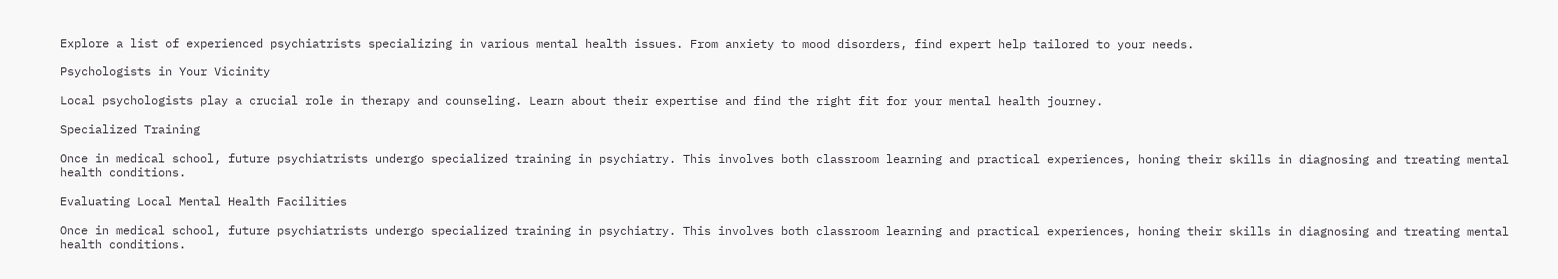Explore a list of experienced psychiatrists specializing in various mental health issues. From anxiety to mood disorders, find expert help tailored to your needs.

Psychologists in Your Vicinity

Local psychologists play a crucial role in therapy and counseling. Learn about their expertise and find the right fit for your mental health journey.

Specialized Training

Once in medical school, future psychiatrists undergo specialized training in psychiatry. This involves both classroom learning and practical experiences, honing their skills in diagnosing and treating mental health conditions.

Evaluating Local Mental Health Facilities

Once in medical school, future psychiatrists undergo specialized training in psychiatry. This involves both classroom learning and practical experiences, honing their skills in diagnosing and treating mental health conditions.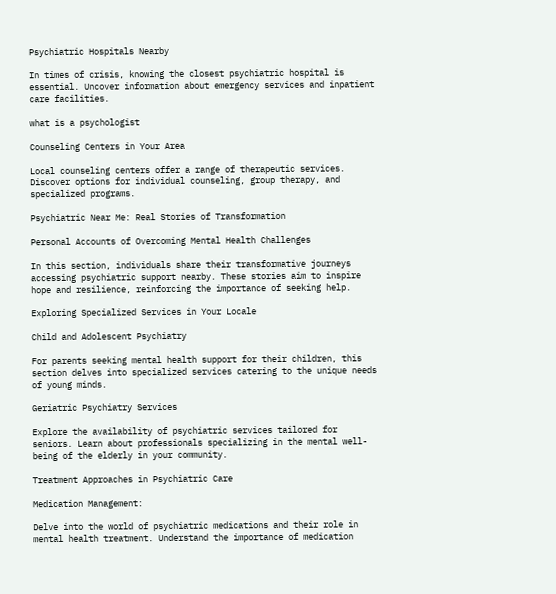Psychiatric Hospitals Nearby

In times of crisis, knowing the closest psychiatric hospital is essential. Uncover information about emergency services and inpatient care facilities.

what is a psychologist

Counseling Centers in Your Area

Local counseling centers offer a range of therapeutic services. Discover options for individual counseling, group therapy, and specialized programs.

Psychiatric Near Me: Real Stories of Transformation

Personal Accounts of Overcoming Mental Health Challenges

In this section, individuals share their transformative journeys accessing psychiatric support nearby. These stories aim to inspire hope and resilience, reinforcing the importance of seeking help.

Exploring Specialized Services in Your Locale

Child and Adolescent Psychiatry

For parents seeking mental health support for their children, this section delves into specialized services catering to the unique needs of young minds.

Geriatric Psychiatry Services

Explore the availability of psychiatric services tailored for seniors. Learn about professionals specializing in the mental well-being of the elderly in your community.

Treatment Approaches in Psychiatric Care

Medication Management:

Delve into the world of psychiatric medications and their role in mental health treatment. Understand the importance of medication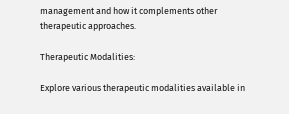management and how it complements other therapeutic approaches.

Therapeutic Modalities:

Explore various therapeutic modalities available in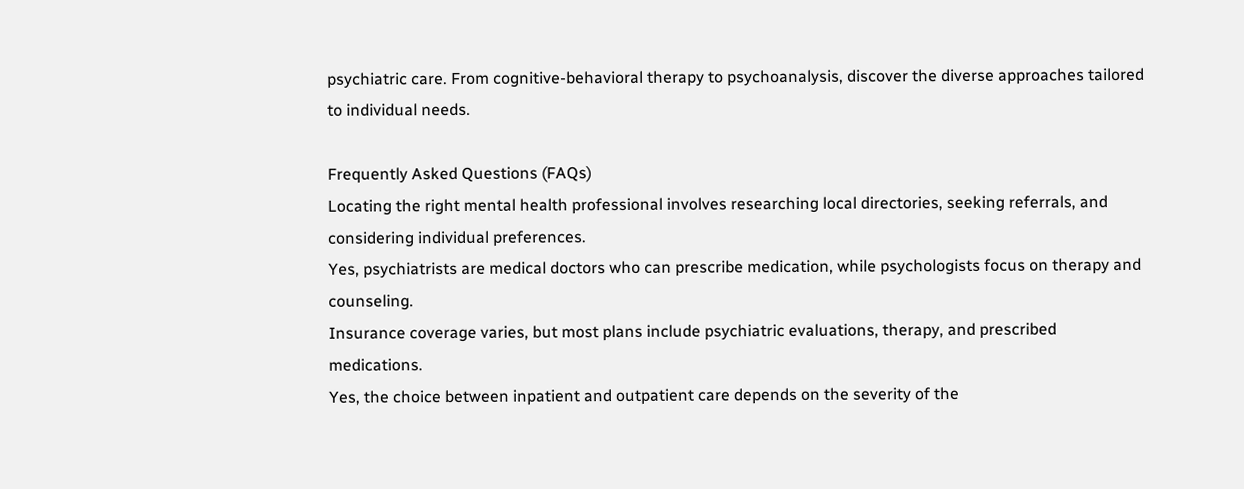psychiatric care. From cognitive-behavioral therapy to psychoanalysis, discover the diverse approaches tailored to individual needs.

Frequently Asked Questions (FAQs)
Locating the right mental health professional involves researching local directories, seeking referrals, and considering individual preferences.
Yes, psychiatrists are medical doctors who can prescribe medication, while psychologists focus on therapy and counseling.
Insurance coverage varies, but most plans include psychiatric evaluations, therapy, and prescribed medications.
Yes, the choice between inpatient and outpatient care depends on the severity of the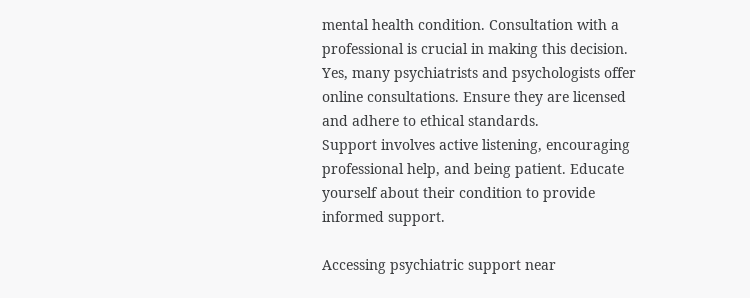mental health condition. Consultation with a professional is crucial in making this decision.
Yes, many psychiatrists and psychologists offer online consultations. Ensure they are licensed and adhere to ethical standards.
Support involves active listening, encouraging professional help, and being patient. Educate yourself about their condition to provide informed support.

Accessing psychiatric support near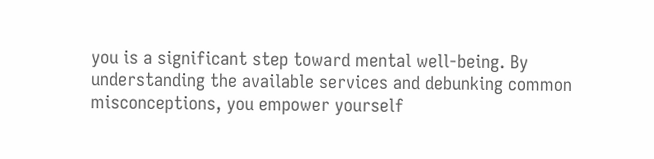you is a significant step toward mental well-being. By understanding the available services and debunking common misconceptions, you empower yourself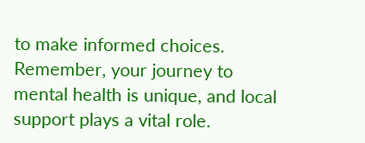to make informed choices. Remember, your journey to mental health is unique, and local support plays a vital role.